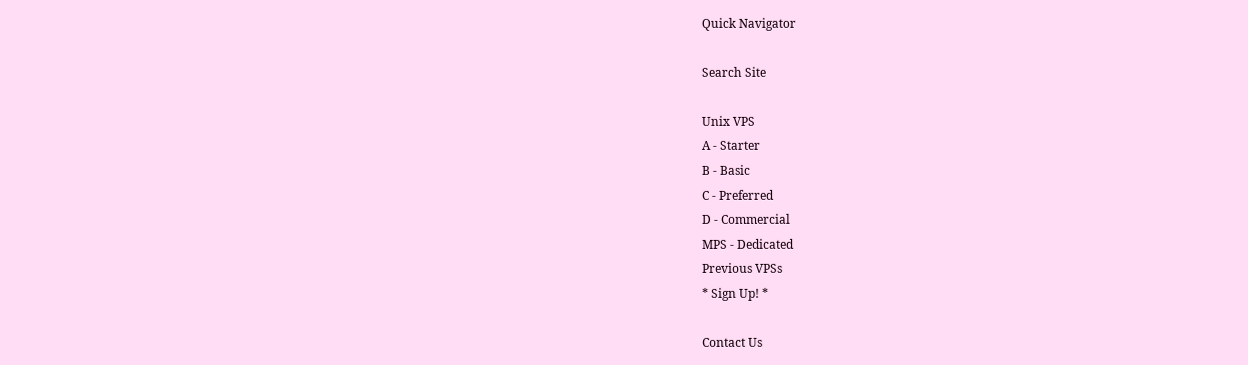Quick Navigator

Search Site

Unix VPS
A - Starter
B - Basic
C - Preferred
D - Commercial
MPS - Dedicated
Previous VPSs
* Sign Up! *

Contact Us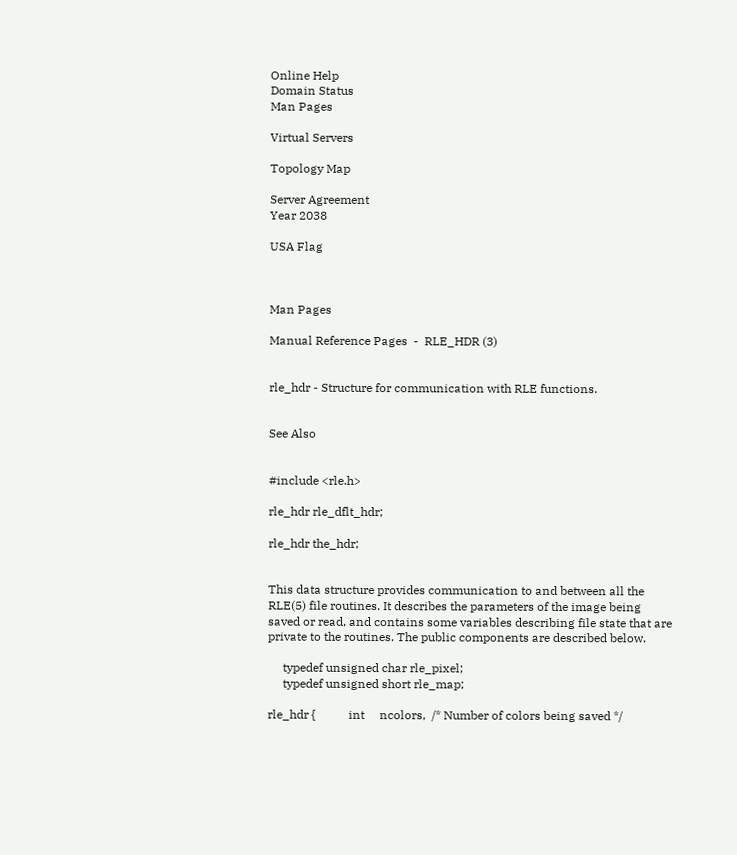Online Help
Domain Status
Man Pages

Virtual Servers

Topology Map

Server Agreement
Year 2038

USA Flag



Man Pages

Manual Reference Pages  -  RLE_HDR (3)


rle_hdr - Structure for communication with RLE functions.


See Also


#include <rle.h>

rle_hdr rle_dflt_hdr;

rle_hdr the_hdr;


This data structure provides communication to and between all the RLE(5) file routines. It describes the parameters of the image being saved or read, and contains some variables describing file state that are private to the routines. The public components are described below.

     typedef unsigned char rle_pixel;
     typedef unsigned short rle_map;

rle_hdr {           int     ncolors,  /* Number of colors being saved */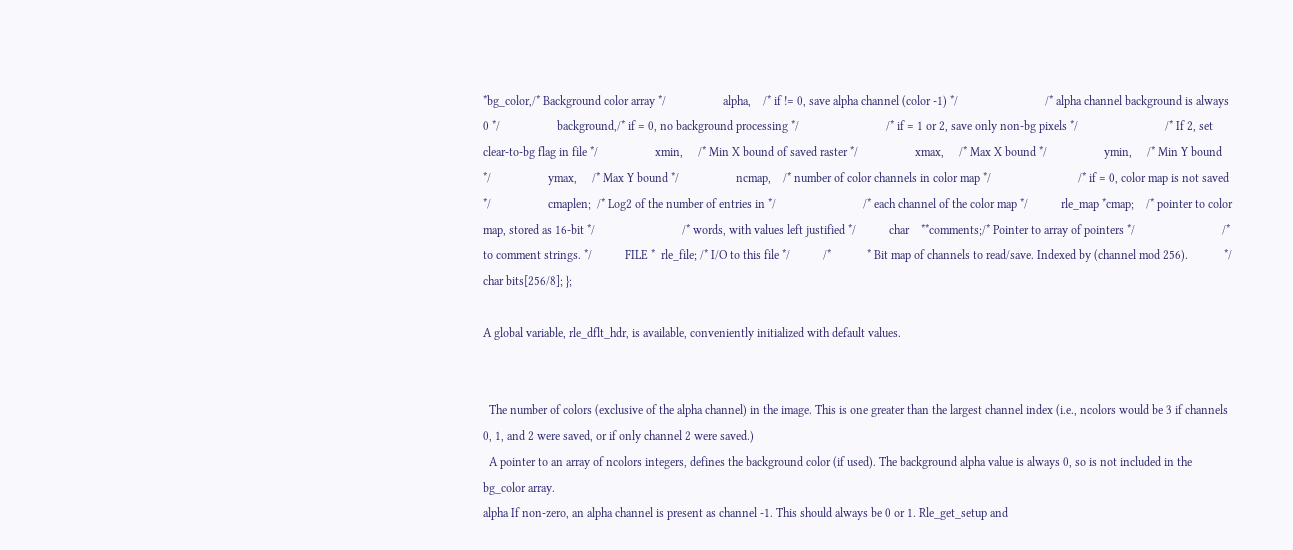*bg_color,/* Background color array */                   alpha,    /* if != 0, save alpha channel (color -1) */                             /* alpha channel background is always 0 */                   background,/* if = 0, no background processing */                             /* if = 1 or 2, save only non-bg pixels */                             /* If 2, set clear-to-bg flag in file */                   xmin,     /* Min X bound of saved raster */                   xmax,     /* Max X bound */                   ymin,     /* Min Y bound */                   ymax,     /* Max Y bound */                   ncmap,    /* number of color channels in color map */                             /* if = 0, color map is not saved */                   cmaplen;  /* Log2 of the number of entries in */                             /* each channel of the color map */           rle_map *cmap;    /* pointer to color map, stored as 16-bit */                             /* words, with values left justified */           char    **comments;/* Pointer to array of pointers */                             /* to comment strings. */           FILE *  rle_file; /* I/O to this file */           /*            * Bit map of channels to read/save. Indexed by (channel mod 256).            */           char bits[256/8]; };

A global variable, rle_dflt_hdr, is available, conveniently initialized with default values.


  The number of colors (exclusive of the alpha channel) in the image. This is one greater than the largest channel index (i.e., ncolors would be 3 if channels 0, 1, and 2 were saved, or if only channel 2 were saved.)
  A pointer to an array of ncolors integers, defines the background color (if used). The background alpha value is always 0, so is not included in the bg_color array.
alpha If non-zero, an alpha channel is present as channel -1. This should always be 0 or 1. Rle_get_setup and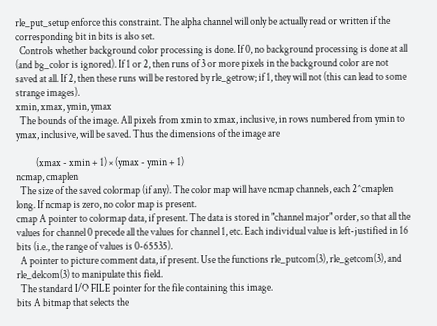rle_put_setup enforce this constraint. The alpha channel will only be actually read or written if the corresponding bit in bits is also set.
  Controls whether background color processing is done. If 0, no background processing is done at all (and bg_color is ignored). If 1 or 2, then runs of 3 or more pixels in the background color are not saved at all. If 2, then these runs will be restored by rle_getrow; if 1, they will not (this can lead to some strange images).
xmin, xmax, ymin, ymax
  The bounds of the image. All pixels from xmin to xmax, inclusive, in rows numbered from ymin to ymax, inclusive, will be saved. Thus the dimensions of the image are

          (xmax - xmin + 1) × (ymax - ymin + 1)
ncmap, cmaplen
  The size of the saved colormap (if any). The color map will have ncmap channels, each 2^cmaplen long. If ncmap is zero, no color map is present.
cmap A pointer to colormap data, if present. The data is stored in "channel major" order, so that all the values for channel 0 precede all the values for channel 1, etc. Each individual value is left-justified in 16 bits (i.e., the range of values is 0-65535).
  A pointer to picture comment data, if present. Use the functions rle_putcom(3), rle_getcom(3), and rle_delcom(3) to manipulate this field.
  The standard I/O FILE pointer for the file containing this image.
bits A bitmap that selects the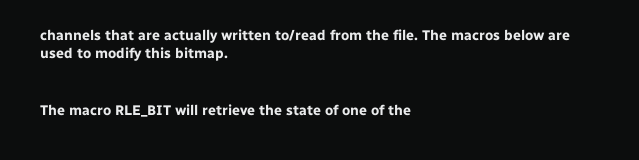channels that are actually written to/read from the file. The macros below are used to modify this bitmap.


The macro RLE_BIT will retrieve the state of one of the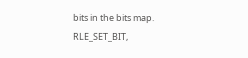bits in the bits map. RLE_SET_BIT,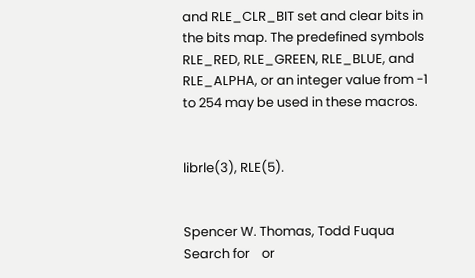and RLE_CLR_BIT set and clear bits in the bits map. The predefined symbols RLE_RED, RLE_GREEN, RLE_BLUE, and RLE_ALPHA, or an integer value from -1 to 254 may be used in these macros.


librle(3), RLE(5).


Spencer W. Thomas, Todd Fuqua
Search for    or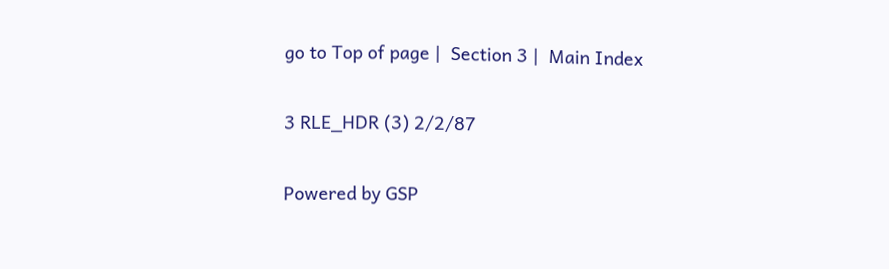go to Top of page |  Section 3 |  Main Index

3 RLE_HDR (3) 2/2/87

Powered by GSP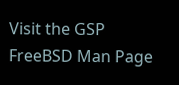Visit the GSP FreeBSD Man Page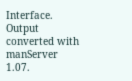Interface.
Output converted with manServer 1.07.